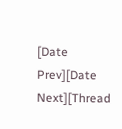[Date Prev][Date Next][Thread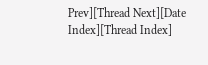Prev][Thread Next][Date Index][Thread Index]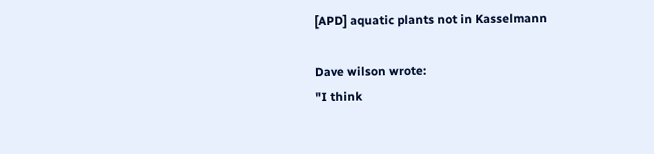[APD] aquatic plants not in Kasselmann

Dave wilson wrote:
"I think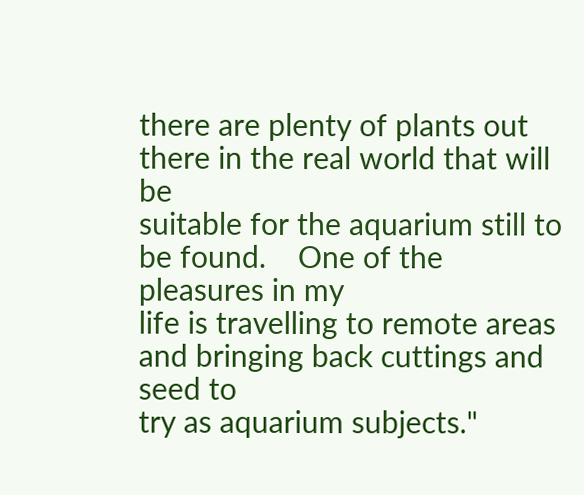there are plenty of plants out there in the real world that will be
suitable for the aquarium still to be found.    One of the pleasures in my
life is travelling to remote areas and bringing back cuttings and seed to
try as aquarium subjects."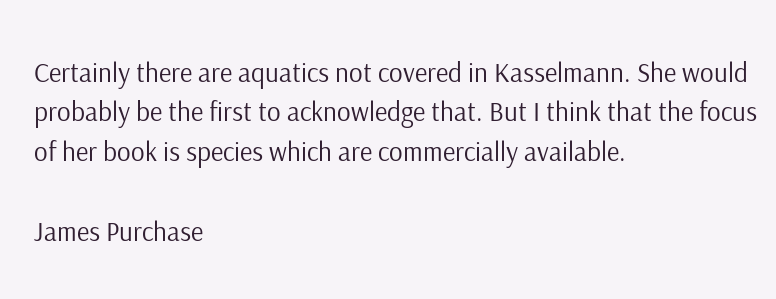Certainly there are aquatics not covered in Kasselmann. She would probably be the first to acknowledge that. But I think that the focus of her book is species which are commercially available.

James Purchase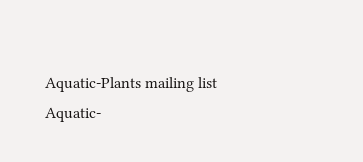Aquatic-Plants mailing list
Aquatic-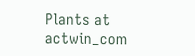Plants at actwin_com